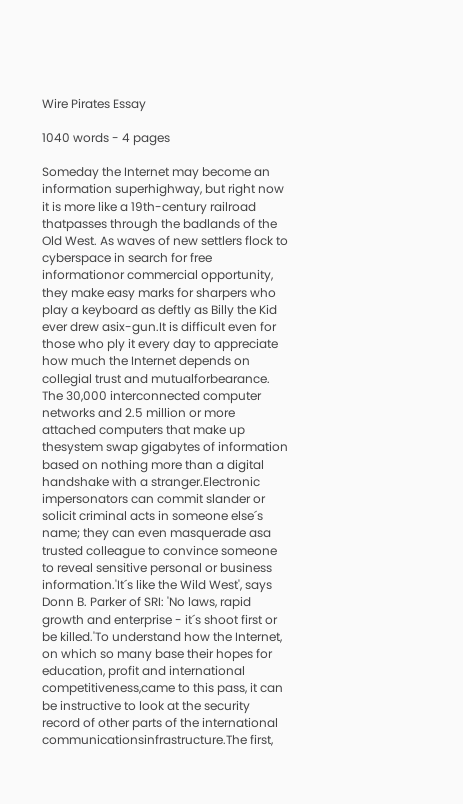Wire Pirates Essay

1040 words - 4 pages

Someday the Internet may become an information superhighway, but right now it is more like a 19th-century railroad thatpasses through the badlands of the Old West. As waves of new settlers flock to cyberspace in search for free informationor commercial opportunity, they make easy marks for sharpers who play a keyboard as deftly as Billy the Kid ever drew asix-gun.It is difficult even for those who ply it every day to appreciate how much the Internet depends on collegial trust and mutualforbearance. The 30,000 interconnected computer networks and 2.5 million or more attached computers that make up thesystem swap gigabytes of information based on nothing more than a digital handshake with a stranger.Electronic impersonators can commit slander or solicit criminal acts in someone else´s name; they can even masquerade asa trusted colleague to convince someone to reveal sensitive personal or business information.'It´s like the Wild West', says Donn B. Parker of SRI: 'No laws, rapid growth and enterprise - it´s shoot first or be killed.'To understand how the Internet, on which so many base their hopes for education, profit and international competitiveness,came to this pass, it can be instructive to look at the security record of other parts of the international communicationsinfrastructure.The first,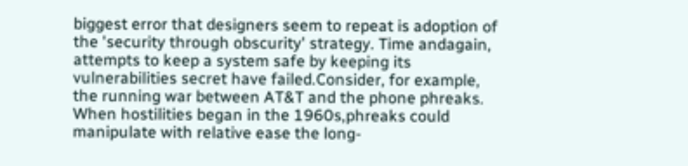biggest error that designers seem to repeat is adoption of the 'security through obscurity' strategy. Time andagain, attempts to keep a system safe by keeping its vulnerabilities secret have failed.Consider, for example, the running war between AT&T and the phone phreaks. When hostilities began in the 1960s,phreaks could manipulate with relative ease the long-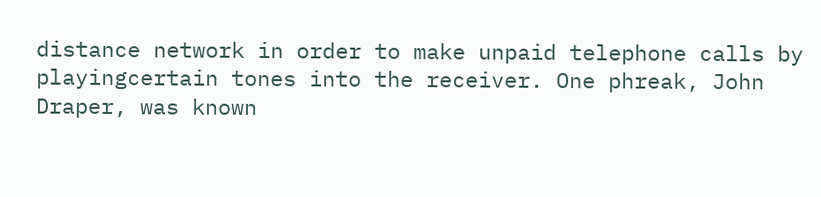distance network in order to make unpaid telephone calls by playingcertain tones into the receiver. One phreak, John Draper, was known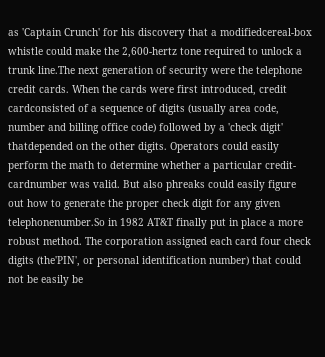as 'Captain Crunch' for his discovery that a modifiedcereal-box whistle could make the 2,600-hertz tone required to unlock a trunk line.The next generation of security were the telephone credit cards. When the cards were first introduced, credit cardconsisted of a sequence of digits (usually area code, number and billing office code) followed by a 'check digit' thatdepended on the other digits. Operators could easily perform the math to determine whether a particular credit-cardnumber was valid. But also phreaks could easily figure out how to generate the proper check digit for any given telephonenumber.So in 1982 AT&T finally put in place a more robust method. The corporation assigned each card four check digits (the'PIN', or personal identification number) that could not be easily be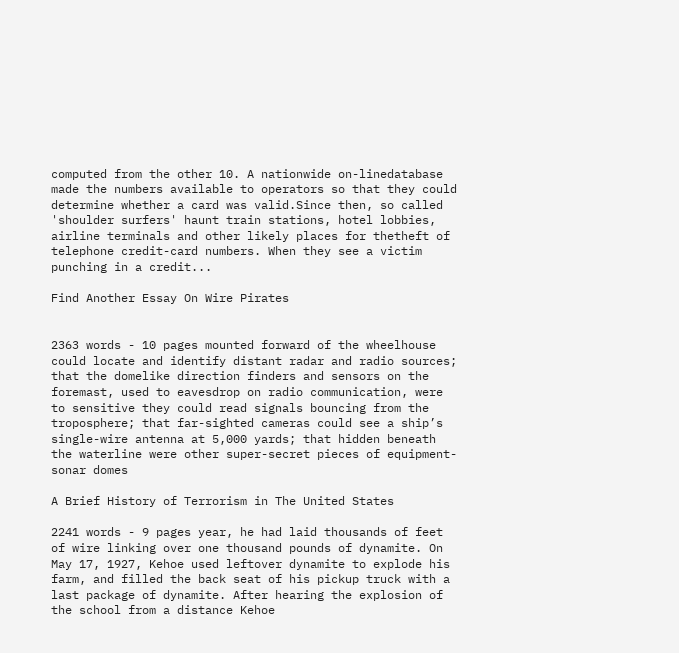computed from the other 10. A nationwide on-linedatabase made the numbers available to operators so that they could determine whether a card was valid.Since then, so called 'shoulder surfers' haunt train stations, hotel lobbies, airline terminals and other likely places for thetheft of telephone credit-card numbers. When they see a victim punching in a credit...

Find Another Essay On Wire Pirates


2363 words - 10 pages mounted forward of the wheelhouse could locate and identify distant radar and radio sources; that the domelike direction finders and sensors on the foremast, used to eavesdrop on radio communication, were to sensitive they could read signals bouncing from the troposphere; that far-sighted cameras could see a ship’s single-wire antenna at 5,000 yards; that hidden beneath the waterline were other super-secret pieces of equipment-sonar domes

A Brief History of Terrorism in The United States

2241 words - 9 pages year, he had laid thousands of feet of wire linking over one thousand pounds of dynamite. On May 17, 1927, Kehoe used leftover dynamite to explode his farm, and filled the back seat of his pickup truck with a last package of dynamite. After hearing the explosion of the school from a distance Kehoe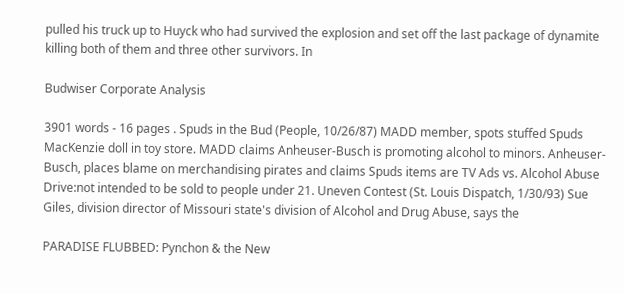pulled his truck up to Huyck who had survived the explosion and set off the last package of dynamite killing both of them and three other survivors. In

Budwiser Corporate Analysis

3901 words - 16 pages . Spuds in the Bud (People, 10/26/87) MADD member, spots stuffed Spuds MacKenzie doll in toy store. MADD claims Anheuser-Busch is promoting alcohol to minors. Anheuser-Busch, places blame on merchandising pirates and claims Spuds items are TV Ads vs. Alcohol Abuse Drive:not intended to be sold to people under 21. Uneven Contest (St. Louis Dispatch, 1/30/93) Sue Giles, division director of Missouri state's division of Alcohol and Drug Abuse, says the

PARADISE FLUBBED: Pynchon & the New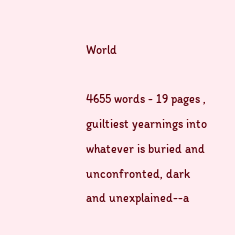World

4655 words - 19 pages , guiltiest yearnings into whatever is buried and unconfronted, dark and unexplained--a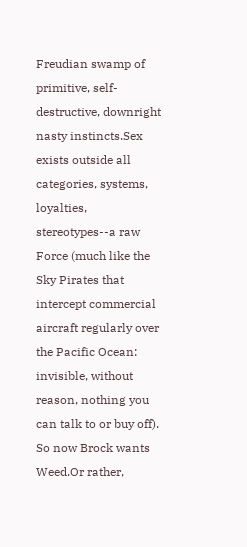Freudian swamp of primitive, self-destructive, downright nasty instincts.Sex exists outside all categories, systems, loyalties, stereotypes--a raw Force (much like the Sky Pirates that intercept commercial aircraft regularly over the Pacific Ocean: invisible, without reason, nothing you can talk to or buy off). So now Brock wants Weed.Or rather,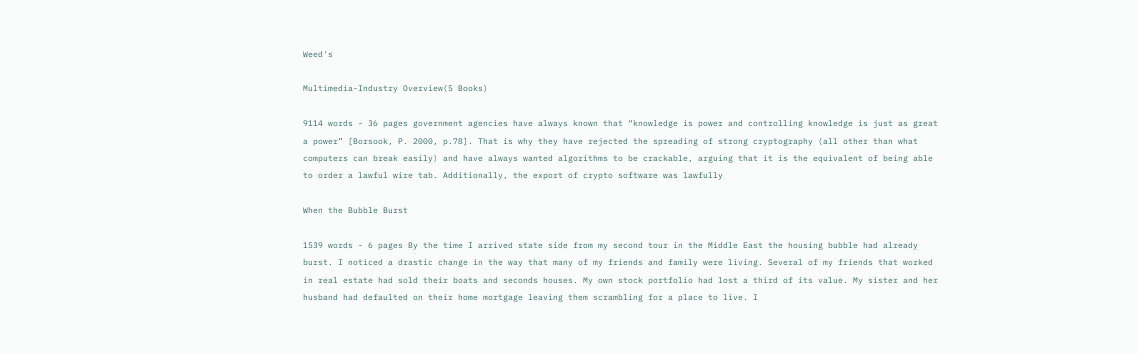Weed's

Multimedia-Industry Overview(5 Books)

9114 words - 36 pages government agencies have always known that “knowledge is power and controlling knowledge is just as great a power” [Borsook, P. 2000, p.78]. That is why they have rejected the spreading of strong cryptography (all other than what computers can break easily) and have always wanted algorithms to be crackable, arguing that it is the equivalent of being able to order a lawful wire tab. Additionally, the export of crypto software was lawfully

When the Bubble Burst

1539 words - 6 pages By the time I arrived state side from my second tour in the Middle East the housing bubble had already burst. I noticed a drastic change in the way that many of my friends and family were living. Several of my friends that worked in real estate had sold their boats and seconds houses. My own stock portfolio had lost a third of its value. My sister and her husband had defaulted on their home mortgage leaving them scrambling for a place to live. I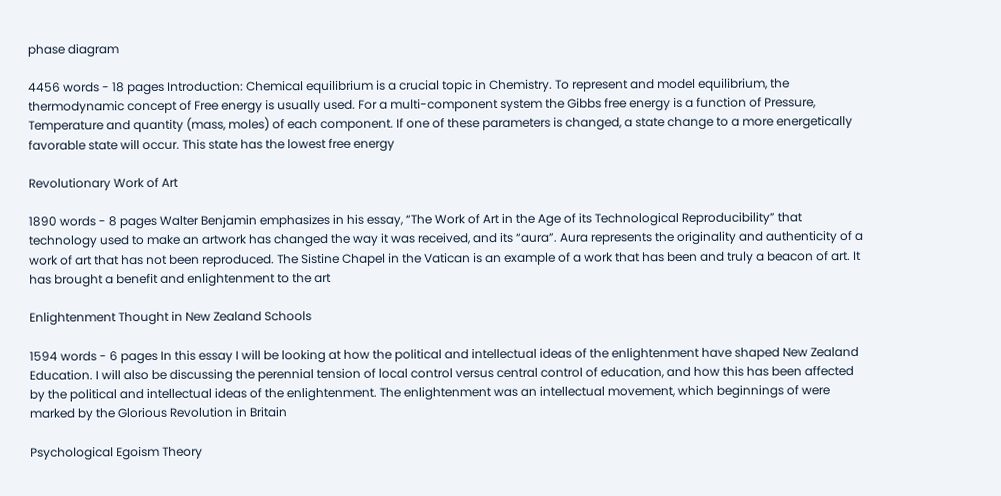phase diagram

4456 words - 18 pages Introduction: Chemical equilibrium is a crucial topic in Chemistry. To represent and model equilibrium, the thermodynamic concept of Free energy is usually used. For a multi-component system the Gibbs free energy is a function of Pressure, Temperature and quantity (mass, moles) of each component. If one of these parameters is changed, a state change to a more energetically favorable state will occur. This state has the lowest free energy

Revolutionary Work of Art

1890 words - 8 pages Walter Benjamin emphasizes in his essay, “The Work of Art in the Age of its Technological Reproducibility” that technology used to make an artwork has changed the way it was received, and its “aura”. Aura represents the originality and authenticity of a work of art that has not been reproduced. The Sistine Chapel in the Vatican is an example of a work that has been and truly a beacon of art. It has brought a benefit and enlightenment to the art

Enlightenment Thought in New Zealand Schools

1594 words - 6 pages In this essay I will be looking at how the political and intellectual ideas of the enlightenment have shaped New Zealand Education. I will also be discussing the perennial tension of local control versus central control of education, and how this has been affected by the political and intellectual ideas of the enlightenment. The enlightenment was an intellectual movement, which beginnings of were marked by the Glorious Revolution in Britain

Psychological Egoism Theory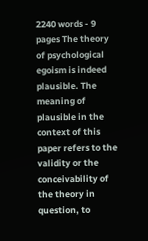2240 words - 9 pages The theory of psychological egoism is indeed plausible. The meaning of plausible in the context of this paper refers to the validity or the conceivability of the theory in question, to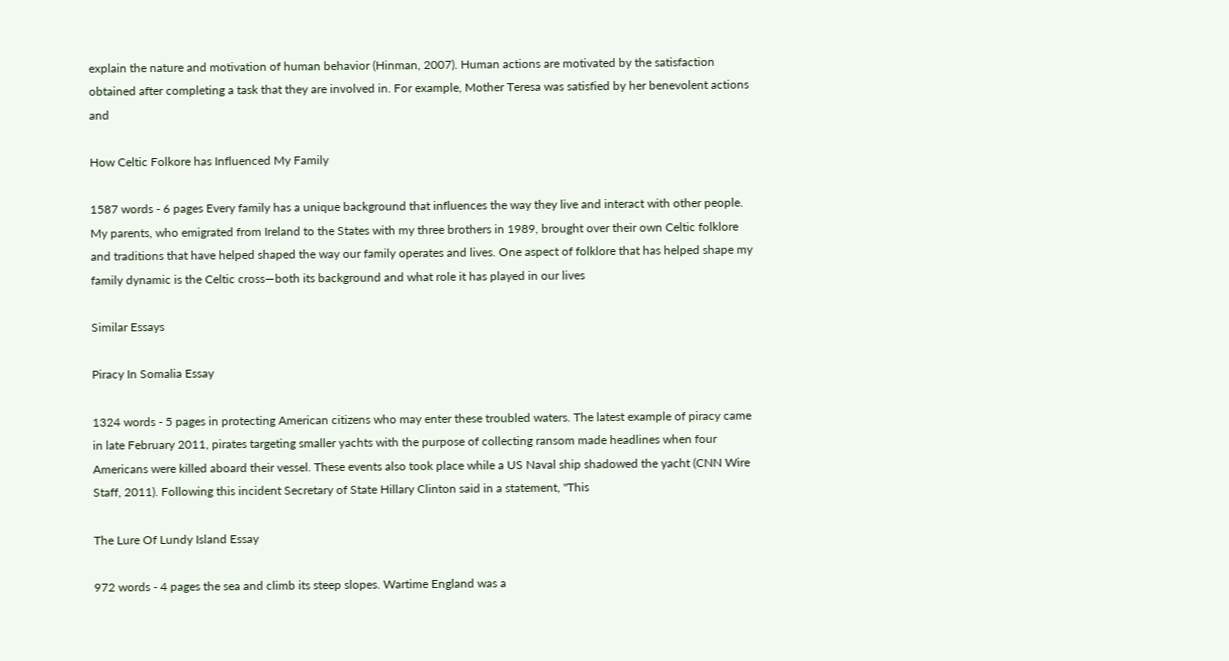explain the nature and motivation of human behavior (Hinman, 2007). Human actions are motivated by the satisfaction obtained after completing a task that they are involved in. For example, Mother Teresa was satisfied by her benevolent actions and

How Celtic Folkore has Influenced My Family

1587 words - 6 pages Every family has a unique background that influences the way they live and interact with other people. My parents, who emigrated from Ireland to the States with my three brothers in 1989, brought over their own Celtic folklore and traditions that have helped shaped the way our family operates and lives. One aspect of folklore that has helped shape my family dynamic is the Celtic cross—both its background and what role it has played in our lives

Similar Essays

Piracy In Somalia Essay

1324 words - 5 pages in protecting American citizens who may enter these troubled waters. The latest example of piracy came in late February 2011, pirates targeting smaller yachts with the purpose of collecting ransom made headlines when four Americans were killed aboard their vessel. These events also took place while a US Naval ship shadowed the yacht (CNN Wire Staff, 2011). Following this incident Secretary of State Hillary Clinton said in a statement, "This

The Lure Of Lundy Island Essay

972 words - 4 pages the sea and climb its steep slopes. Wartime England was a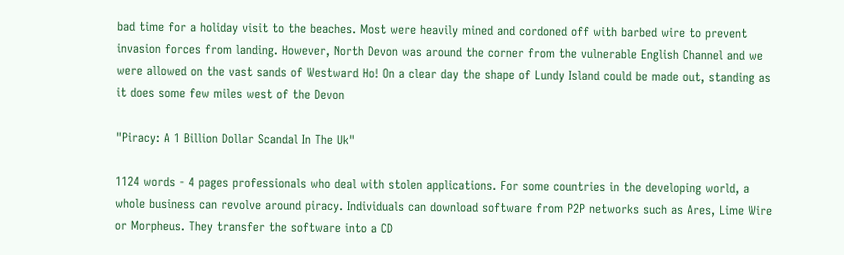bad time for a holiday visit to the beaches. Most were heavily mined and cordoned off with barbed wire to prevent invasion forces from landing. However, North Devon was around the corner from the vulnerable English Channel and we were allowed on the vast sands of Westward Ho! On a clear day the shape of Lundy Island could be made out, standing as it does some few miles west of the Devon

"Piracy: A 1 Billion Dollar Scandal In The Uk"

1124 words - 4 pages professionals who deal with stolen applications. For some countries in the developing world, a whole business can revolve around piracy. Individuals can download software from P2P networks such as Ares, Lime Wire or Morpheus. They transfer the software into a CD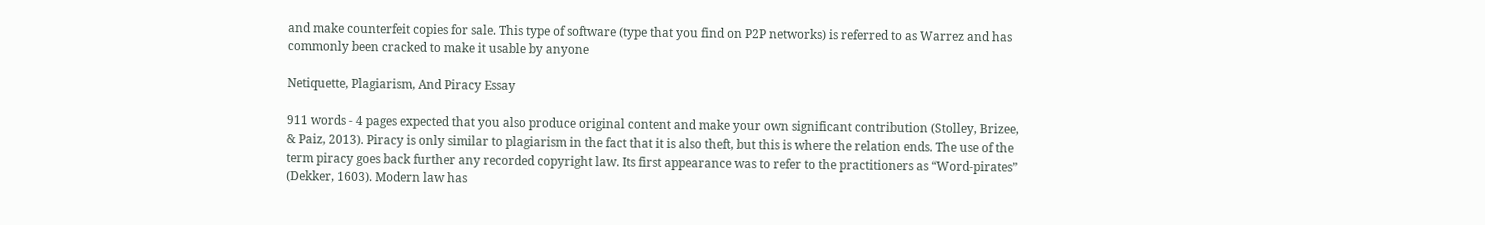and make counterfeit copies for sale. This type of software (type that you find on P2P networks) is referred to as Warrez and has commonly been cracked to make it usable by anyone

Netiquette, Plagiarism, And Piracy Essay

911 words - 4 pages expected that you also produce original content and make your own significant contribution (Stolley, Brizee, & Paiz, 2013). Piracy is only similar to plagiarism in the fact that it is also theft, but this is where the relation ends. The use of the term piracy goes back further any recorded copyright law. Its first appearance was to refer to the practitioners as “Word-pirates” (Dekker, 1603). Modern law has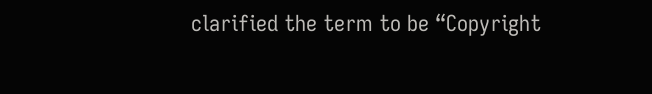clarified the term to be “Copyright